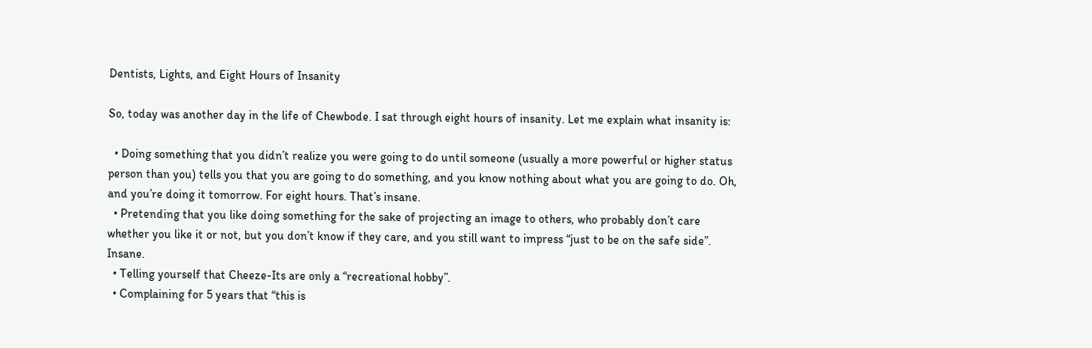Dentists, Lights, and Eight Hours of Insanity

So, today was another day in the life of Chewbode. I sat through eight hours of insanity. Let me explain what insanity is:

  • Doing something that you didn’t realize you were going to do until someone (usually a more powerful or higher status person than you) tells you that you are going to do something, and you know nothing about what you are going to do. Oh, and you’re doing it tomorrow. For eight hours. That’s insane.
  • Pretending that you like doing something for the sake of projecting an image to others, who probably don’t care whether you like it or not, but you don’t know if they care, and you still want to impress “just to be on the safe side”. Insane.
  • Telling yourself that Cheeze-Its are only a “recreational hobby”.
  • Complaining for 5 years that “this is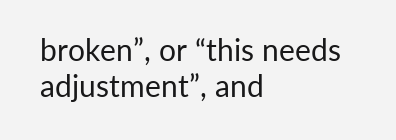broken”, or “this needs adjustment”, and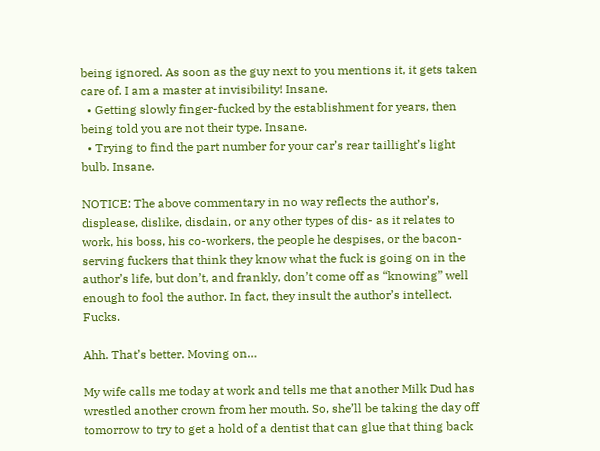being ignored. As soon as the guy next to you mentions it, it gets taken care of. I am a master at invisibility! Insane.
  • Getting slowly finger-fucked by the establishment for years, then being told you are not their type. Insane.
  • Trying to find the part number for your car’s rear taillight’s light bulb. Insane.

NOTICE: The above commentary in no way reflects the author’s, displease, dislike, disdain, or any other types of dis- as it relates to work, his boss, his co-workers, the people he despises, or the bacon-serving fuckers that think they know what the fuck is going on in the author’s life, but don’t, and frankly, don’t come off as “knowing” well enough to fool the author. In fact, they insult the author’s intellect. Fucks.

Ahh. That’s better. Moving on…

My wife calls me today at work and tells me that another Milk Dud has wrestled another crown from her mouth. So, she’ll be taking the day off tomorrow to try to get a hold of a dentist that can glue that thing back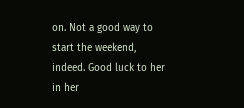on. Not a good way to start the weekend, indeed. Good luck to her in her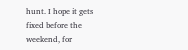hunt. I hope it gets fixed before the weekend, for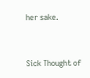her sake.


Sick Thought of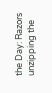the Day: Razors unzipping the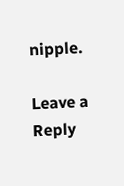nipple.

Leave a Reply